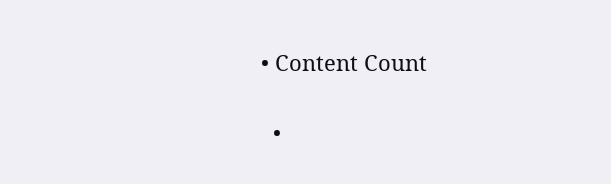• Content Count

  •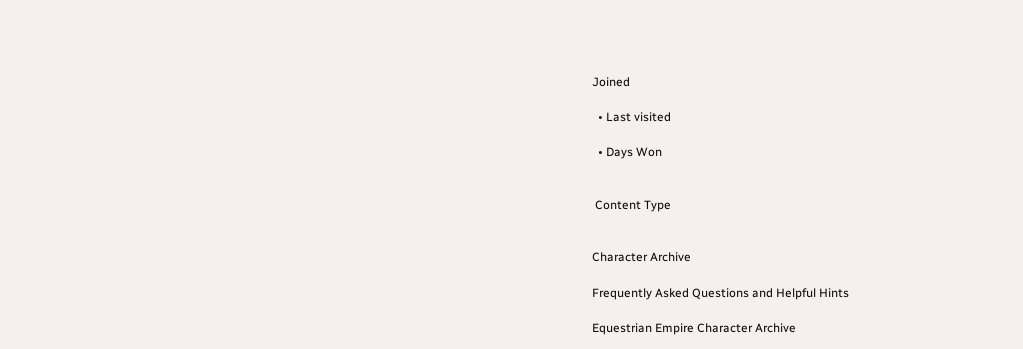Joined

  • Last visited

  • Days Won


 Content Type


Character Archive

Frequently Asked Questions and Helpful Hints

Equestrian Empire Character Archive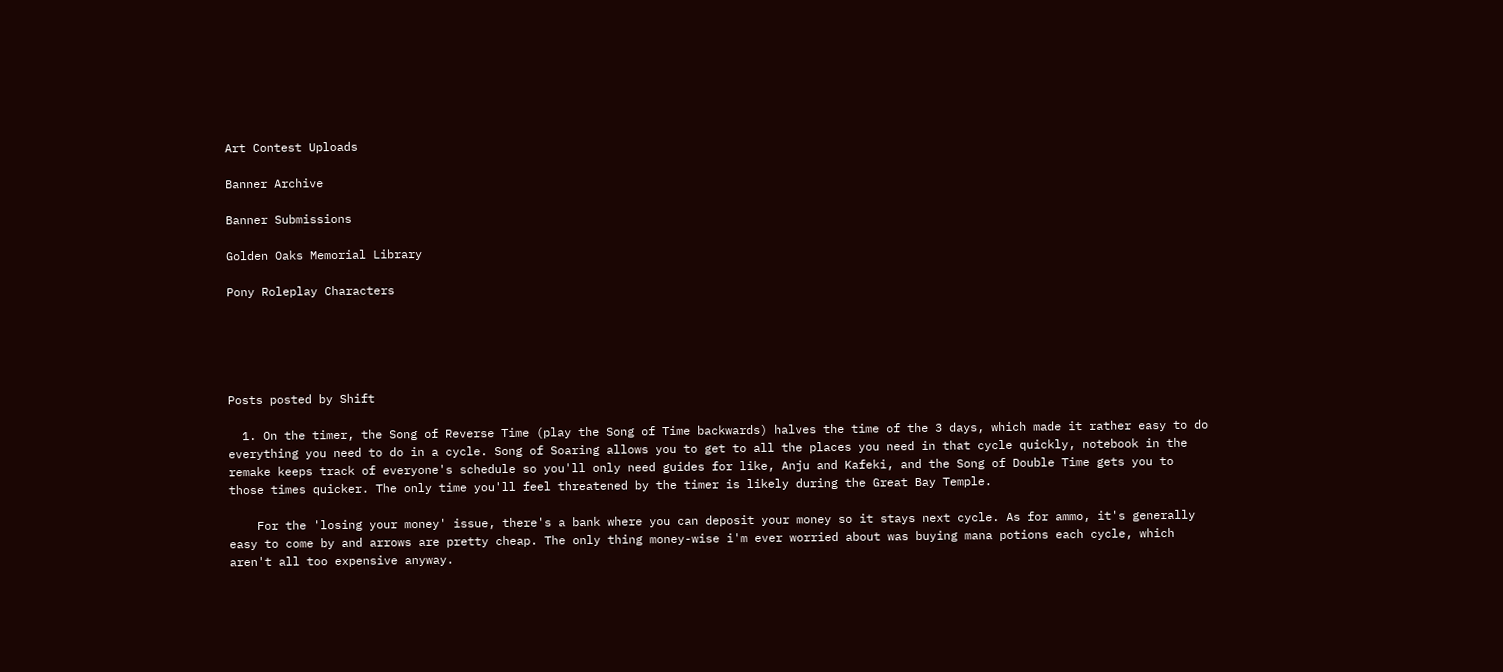Art Contest Uploads

Banner Archive

Banner Submissions

Golden Oaks Memorial Library

Pony Roleplay Characters





Posts posted by Shift

  1. On the timer, the Song of Reverse Time (play the Song of Time backwards) halves the time of the 3 days, which made it rather easy to do everything you need to do in a cycle. Song of Soaring allows you to get to all the places you need in that cycle quickly, notebook in the remake keeps track of everyone's schedule so you'll only need guides for like, Anju and Kafeki, and the Song of Double Time gets you to those times quicker. The only time you'll feel threatened by the timer is likely during the Great Bay Temple.

    For the 'losing your money' issue, there's a bank where you can deposit your money so it stays next cycle. As for ammo, it's generally easy to come by and arrows are pretty cheap. The only thing money-wise i'm ever worried about was buying mana potions each cycle, which aren't all too expensive anyway.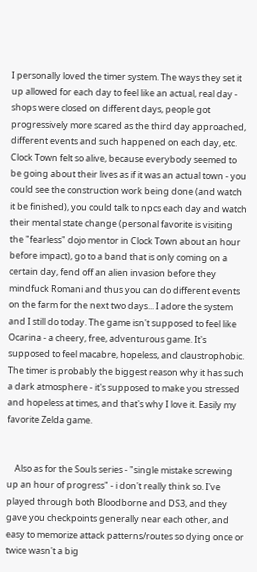I personally loved the timer system. The ways they set it up allowed for each day to feel like an actual, real day - shops were closed on different days, people got progressively more scared as the third day approached, different events and such happened on each day, etc. Clock Town felt so alive, because everybody seemed to be going about their lives as if it was an actual town - you could see the construction work being done (and watch it be finished), you could talk to npcs each day and watch their mental state change (personal favorite is visiting the "fearless" dojo mentor in Clock Town about an hour before impact), go to a band that is only coming on a certain day, fend off an alien invasion before they mindfuck Romani and thus you can do different events on the farm for the next two days... I adore the system and I still do today. The game isn't supposed to feel like Ocarina - a cheery, free, adventurous game. It's supposed to feel macabre, hopeless, and claustrophobic. The timer is probably the biggest reason why it has such a dark atmosphere - it's supposed to make you stressed and hopeless at times, and that's why I love it. Easily my favorite Zelda game.


    Also as for the Souls series - "single mistake screwing up an hour of progress" - i don't really think so. I've played through both Bloodborne and DS3, and they gave you checkpoints generally near each other, and easy to memorize attack patterns/routes so dying once or twice wasn't a big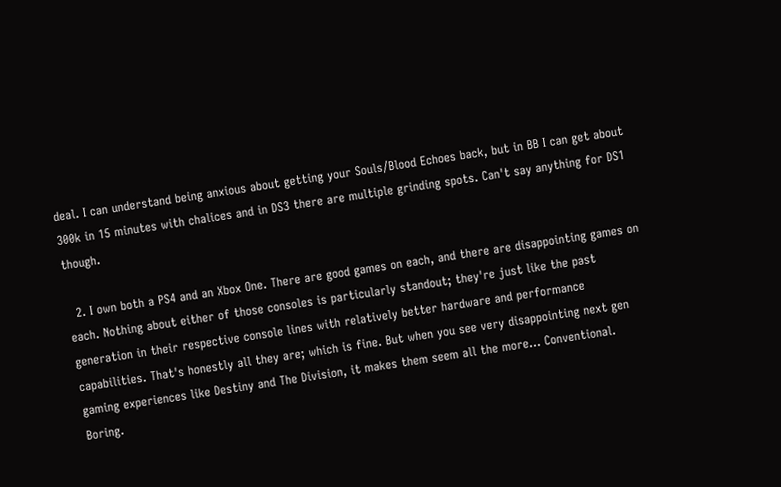deal. I can understand being anxious about getting your Souls/Blood Echoes back, but in BB I can get about 300k in 15 minutes with chalices and in DS3 there are multiple grinding spots. Can't say anything for DS1 though.

  2. I own both a PS4 and an Xbox One. There are good games on each, and there are disappointing games on each. Nothing about either of those consoles is particularly standout; they're just like the past generation in their respective console lines with relatively better hardware and performance capabilities. That's honestly all they are; which is fine. But when you see very disappointing next gen gaming experiences like Destiny and The Division, it makes them seem all the more... Conventional. Boring.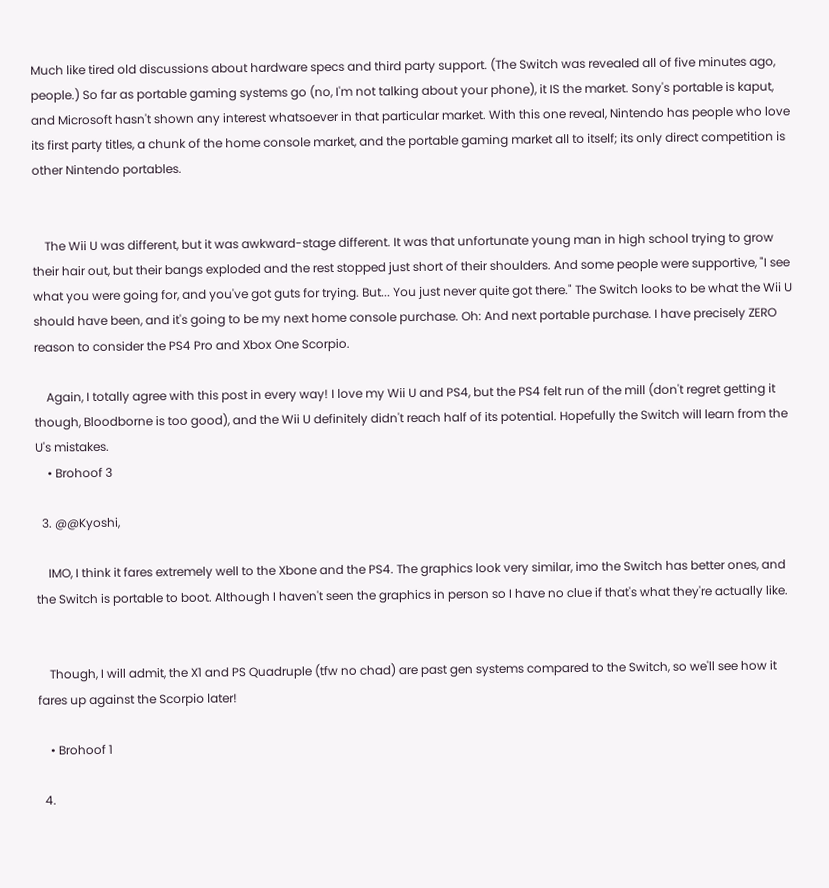Much like tired old discussions about hardware specs and third party support. (The Switch was revealed all of five minutes ago, people.) So far as portable gaming systems go (no, I'm not talking about your phone), it IS the market. Sony's portable is kaput, and Microsoft hasn't shown any interest whatsoever in that particular market. With this one reveal, Nintendo has people who love its first party titles, a chunk of the home console market, and the portable gaming market all to itself; its only direct competition is other Nintendo portables.


    The Wii U was different, but it was awkward-stage different. It was that unfortunate young man in high school trying to grow their hair out, but their bangs exploded and the rest stopped just short of their shoulders. And some people were supportive, "I see what you were going for, and you've got guts for trying. But... You just never quite got there." The Switch looks to be what the Wii U should have been, and it's going to be my next home console purchase. Oh: And next portable purchase. I have precisely ZERO reason to consider the PS4 Pro and Xbox One Scorpio.

    Again, I totally agree with this post in every way! I love my Wii U and PS4, but the PS4 felt run of the mill (don't regret getting it though, Bloodborne is too good), and the Wii U definitely didn't reach half of its potential. Hopefully the Switch will learn from the U's mistakes.
    • Brohoof 3

  3. @@Kyoshi,

    IMO, I think it fares extremely well to the Xbone and the PS4. The graphics look very similar, imo the Switch has better ones, and the Switch is portable to boot. Although I haven't seen the graphics in person so I have no clue if that's what they're actually like.


    Though, I will admit, the X1 and PS Quadruple (tfw no chad) are past gen systems compared to the Switch, so we'll see how it fares up against the Scorpio later!

    • Brohoof 1

  4.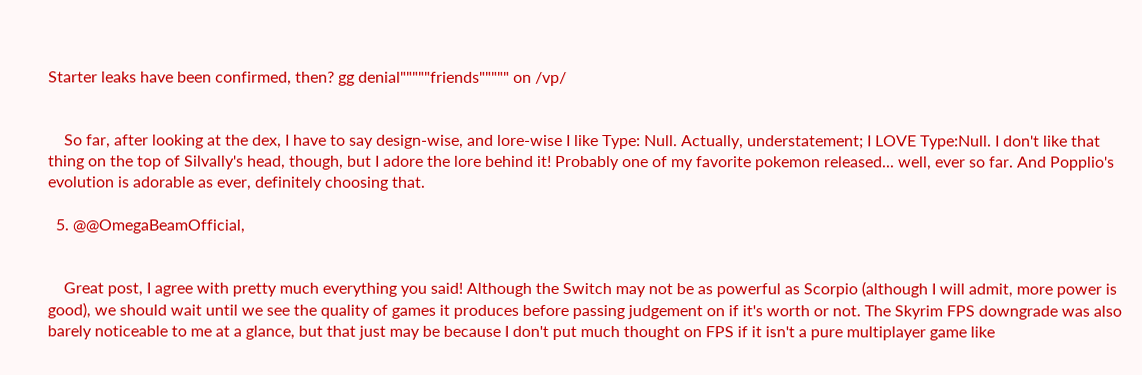Starter leaks have been confirmed, then? gg denial"""""friends""""" on /vp/


    So far, after looking at the dex, I have to say design-wise, and lore-wise I like Type: Null. Actually, understatement; I LOVE Type:Null. I don't like that thing on the top of Silvally's head, though, but I adore the lore behind it! Probably one of my favorite pokemon released... well, ever so far. And Popplio's evolution is adorable as ever, definitely choosing that.

  5. @@OmegaBeamOfficial,


    Great post, I agree with pretty much everything you said! Although the Switch may not be as powerful as Scorpio (although I will admit, more power is good), we should wait until we see the quality of games it produces before passing judgement on if it's worth or not. The Skyrim FPS downgrade was also barely noticeable to me at a glance, but that just may be because I don't put much thought on FPS if it isn't a pure multiplayer game like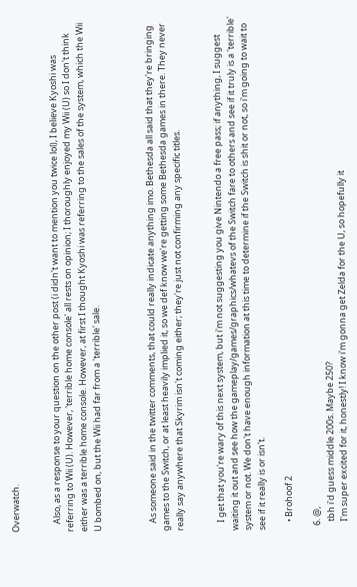Overwatch.


    Also, as a response to your question on the other post (i didn't want to mention you twice lol), I believe Kyoshi was referring to Wii (U). However, 'terrible home console' all rests on opinion; I thoroughly enjoyed my Wii (U) so I don't think either was a terrible home console. However, at first I thought Kyoshi was referring to the sales of the system, which the Wii U bombed on, but the Wii had far from a 'terrible' sale.



    As someone said in the twitter comments, that could really indicate anything imo. Bethesda all said that they're bringing games to the Switch, or at least heavily implied it, so we def know we're getting some Bethesda games in there. They never really say anywhere that Skyrim isn't coming either; they're just not confirming any specific titles.


    I get that you're wary of this next system, but i'm not suggesting you give Nintendo a free pass; if anything, I suggest waiting it out and see how the gameplay/games/graphics/whatevs of the Switch fare to others and see if it truly is a 'terrible' system or not. We don't have enough information at this time to determine if the Switch is shit or not, so i'm going to wait to see if it really is or isn't.

    • Brohoof 2

  6. @,
    tbh i'd guess middle 200s. Maybe 250?
    I'm super excited for it, honestly! I know i'm gonna get Zelda for the U, so hopefully it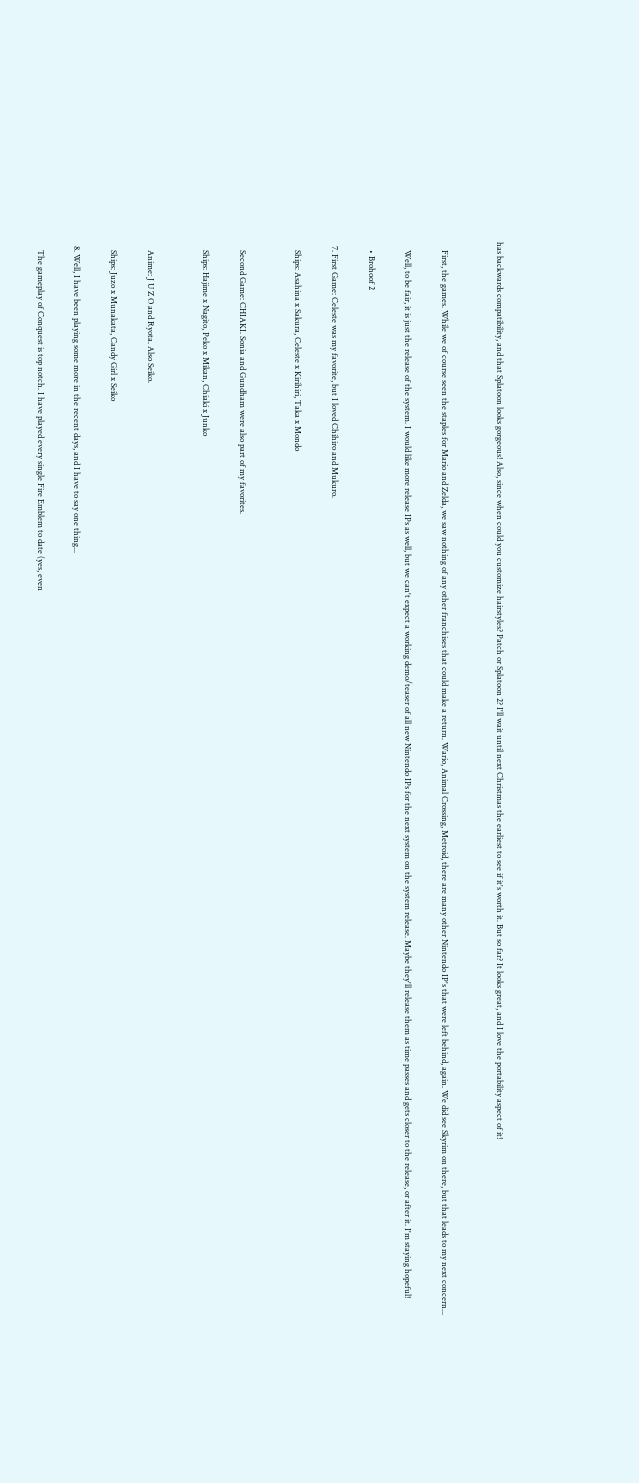has backwards compatibility, and that Splatoon looks gorgeous! Also, since when could you customize hairstyles? Patch or Splatoon 2? I'll wait until next Christmas the earliest to see if it's worth it. But so far? It looks great, and I love the portability aspect of it!


    First, the games. While we of course seen the staples for Mario and Zelda, we saw nothing of any other franchises that could make a return. Wario, Animal Crossing, Metroid, there are many other Nintendo IP's that were left behind, again. We did see Skyrim on there, but that leads to my next concern...

    Well, to be fair, it is just the release of the system. I would like more release IPs as well, but we can't expect a working demo/teaser of all new Nintendo IPs for the next system on the system release. Maybe they'll release them as time passes and gets closer to the release, or after it. I'm staying hopeful!

    • Brohoof 2

  7. First Game: Celeste was my favorite, but I loved Chihiro and Mukuro.

    Ships: Asahina x Sakura, Celeste x Kirihiri, Taka x Mondo


    Second Game: CHIAKI. Sonia and Gundham were also part of my favorites.

    Ships: Hajime x Nagito, Peko x Mikan, Chiaki x Junko


    Anime: J U Z O and Ryota. Also Seiko.

    Ships: Juzo x Munakata, Candy Girl x Seiko

  8. Well, I have been playing some more in the recent days, and I have to say one thing...

    The gameplay of Conquest is top notch. I have played every single Fire Emblem to date (yes, even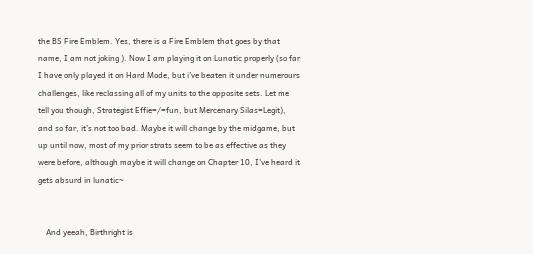the BS Fire Emblem. Yes, there is a Fire Emblem that goes by that name, I am not joking ). Now I am playing it on Lunatic properly (so far I have only played it on Hard Mode, but i've beaten it under numerours challenges, like reclassing all of my units to the opposite sets. Let me tell you though, Strategist Effie=/=fun, but Mercenary Silas=Legit), and so far, it's not too bad. Maybe it will change by the midgame, but up until now, most of my prior strats seem to be as effective as they were before, although maybe it will change on Chapter 10, I've heard it gets absurd in lunatic~


    And yeeah, Birthright is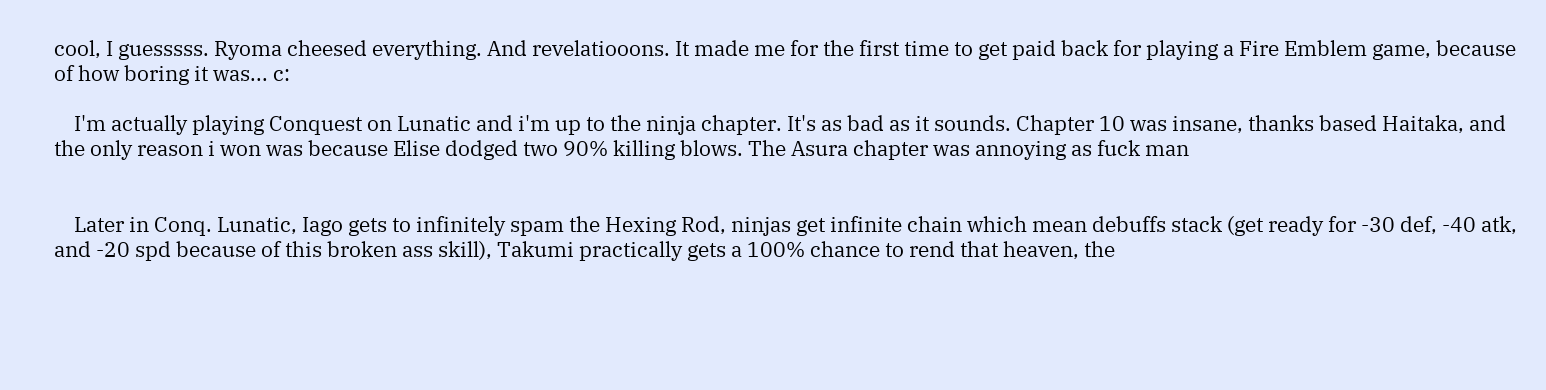cool, I guesssss. Ryoma cheesed everything. And revelatiooons. It made me for the first time to get paid back for playing a Fire Emblem game, because of how boring it was... c:

    I'm actually playing Conquest on Lunatic and i'm up to the ninja chapter. It's as bad as it sounds. Chapter 10 was insane, thanks based Haitaka, and the only reason i won was because Elise dodged two 90% killing blows. The Asura chapter was annoying as fuck man


    Later in Conq. Lunatic, Iago gets to infinitely spam the Hexing Rod, ninjas get infinite chain which mean debuffs stack (get ready for -30 def, -40 atk, and -20 spd because of this broken ass skill), Takumi practically gets a 100% chance to rend that heaven, the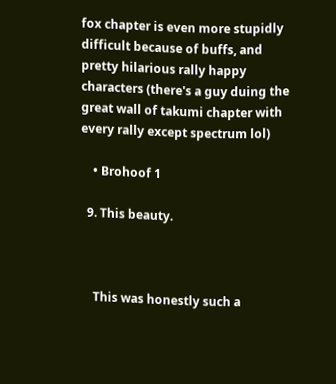fox chapter is even more stupidly difficult because of buffs, and pretty hilarious rally happy characters (there's a guy duing the great wall of takumi chapter with every rally except spectrum lol)

    • Brohoof 1

  9. This beauty.



    This was honestly such a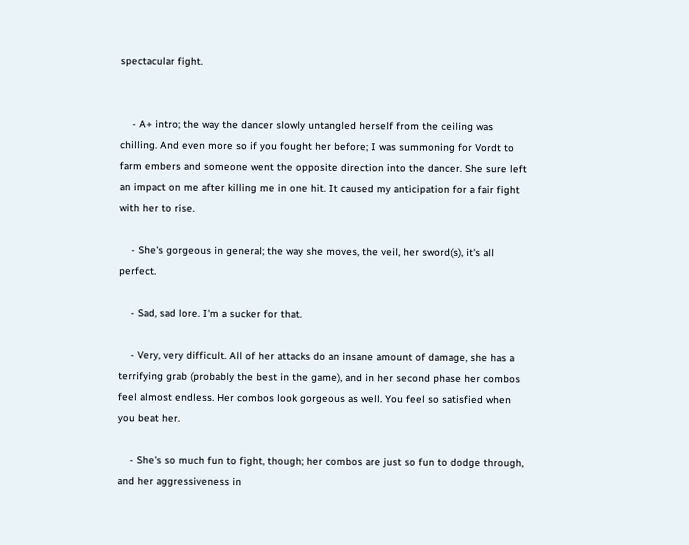spectacular fight.


    - A+ intro; the way the dancer slowly untangled herself from the ceiling was chilling. And even more so if you fought her before; I was summoning for Vordt to farm embers and someone went the opposite direction into the dancer. She sure left an impact on me after killing me in one hit. It caused my anticipation for a fair fight with her to rise.

    - She's gorgeous in general; the way she moves, the veil, her sword(s), it's all perfect.

    - Sad, sad lore. I'm a sucker for that.

    - Very, very difficult. All of her attacks do an insane amount of damage, she has a terrifying grab (probably the best in the game), and in her second phase her combos feel almost endless. Her combos look gorgeous as well. You feel so satisfied when you beat her.

    - She's so much fun to fight, though; her combos are just so fun to dodge through, and her aggressiveness in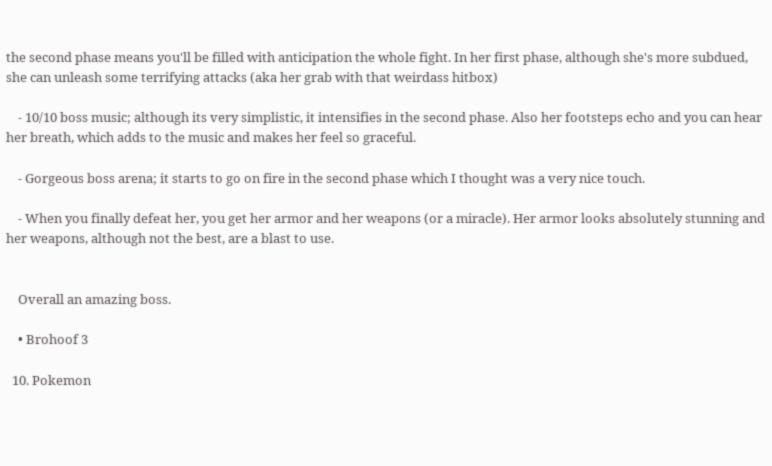the second phase means you'll be filled with anticipation the whole fight. In her first phase, although she's more subdued, she can unleash some terrifying attacks (aka her grab with that weirdass hitbox)

    - 10/10 boss music; although its very simplistic, it intensifies in the second phase. Also her footsteps echo and you can hear her breath, which adds to the music and makes her feel so graceful.

    - Gorgeous boss arena; it starts to go on fire in the second phase which I thought was a very nice touch.

    - When you finally defeat her, you get her armor and her weapons (or a miracle). Her armor looks absolutely stunning and her weapons, although not the best, are a blast to use.


    Overall an amazing boss.

    • Brohoof 3

  10. Pokemon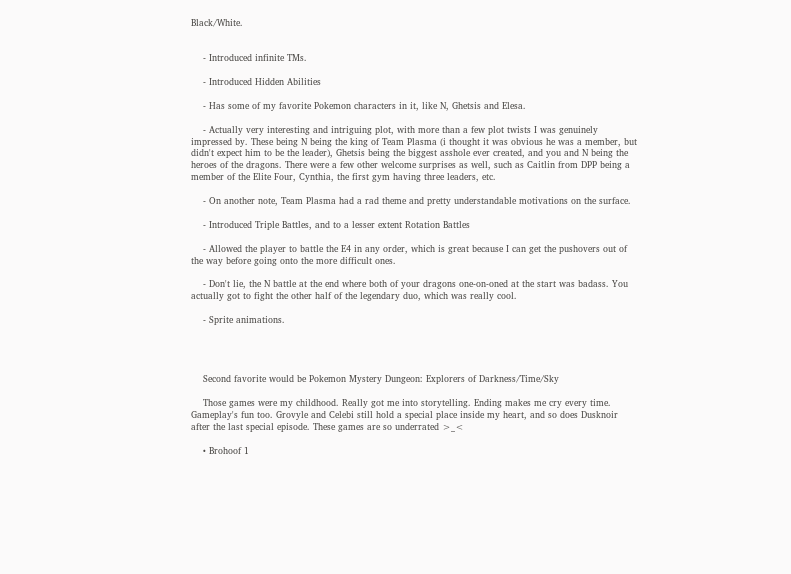Black/White.


    - Introduced infinite TMs.

    - Introduced Hidden Abilities

    - Has some of my favorite Pokemon characters in it, like N, Ghetsis and Elesa.

    - Actually very interesting and intriguing plot, with more than a few plot twists I was genuinely impressed by. These being N being the king of Team Plasma (i thought it was obvious he was a member, but didn't expect him to be the leader), Ghetsis being the biggest asshole ever created, and you and N being the heroes of the dragons. There were a few other welcome surprises as well, such as Caitlin from DPP being a member of the Elite Four, Cynthia, the first gym having three leaders, etc.

    - On another note, Team Plasma had a rad theme and pretty understandable motivations on the surface.

    - Introduced Triple Battles, and to a lesser extent Rotation Battles

    - Allowed the player to battle the E4 in any order, which is great because I can get the pushovers out of the way before going onto the more difficult ones.

    - Don't lie, the N battle at the end where both of your dragons one-on-oned at the start was badass. You actually got to fight the other half of the legendary duo, which was really cool.

    - Sprite animations.




    Second favorite would be Pokemon Mystery Dungeon: Explorers of Darkness/Time/Sky

    Those games were my childhood. Really got me into storytelling. Ending makes me cry every time. Gameplay's fun too. Grovyle and Celebi still hold a special place inside my heart, and so does Dusknoir after the last special episode. These games are so underrated >_<

    • Brohoof 1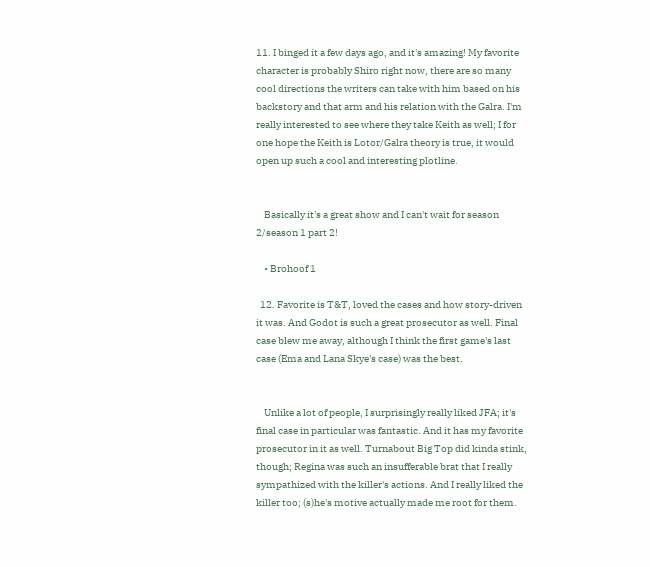11. I binged it a few days ago, and it's amazing! My favorite character is probably Shiro right now, there are so many cool directions the writers can take with him based on his backstory and that arm and his relation with the Galra. I'm really interested to see where they take Keith as well; I for one hope the Keith is Lotor/Galra theory is true, it would open up such a cool and interesting plotline.


    Basically it's a great show and I can't wait for season 2/season 1 part 2!

    • Brohoof 1

  12. Favorite is T&T, loved the cases and how story-driven it was. And Godot is such a great prosecutor as well. Final case blew me away, although I think the first game's last case (Ema and Lana Skye's case) was the best.


    Unlike a lot of people, I surprisingly really liked JFA; it's final case in particular was fantastic. And it has my favorite prosecutor in it as well. Turnabout Big Top did kinda stink, though; Regina was such an insufferable brat that I really sympathized with the killer's actions. And I really liked the killer too; (s)he's motive actually made me root for them.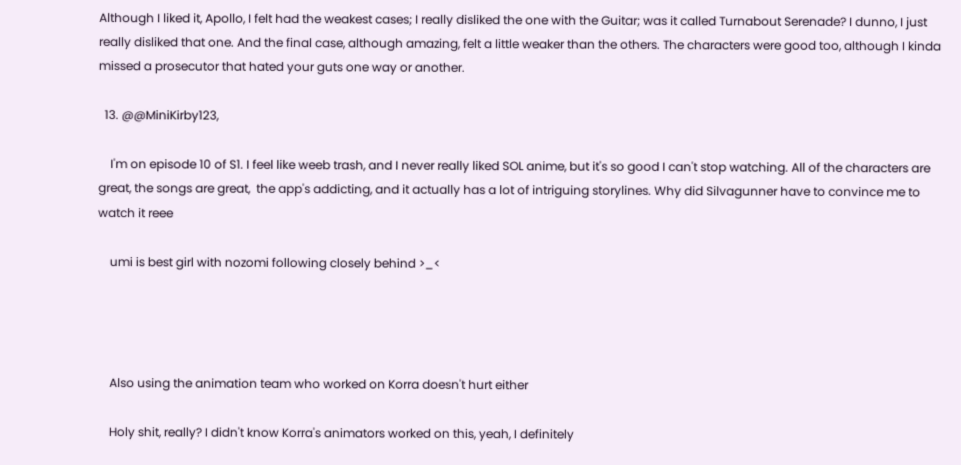Although I liked it, Apollo, I felt had the weakest cases; I really disliked the one with the Guitar; was it called Turnabout Serenade? I dunno, I just really disliked that one. And the final case, although amazing, felt a little weaker than the others. The characters were good too, although I kinda missed a prosecutor that hated your guts one way or another.

  13. @@MiniKirby123,

    I'm on episode 10 of S1. I feel like weeb trash, and I never really liked SOL anime, but it's so good I can't stop watching. All of the characters are great, the songs are great,  the app's addicting, and it actually has a lot of intriguing storylines. Why did Silvagunner have to convince me to watch it reee

    umi is best girl with nozomi following closely behind >_<




    Also using the animation team who worked on Korra doesn't hurt either

    Holy shit, really? I didn't know Korra's animators worked on this, yeah, I definitely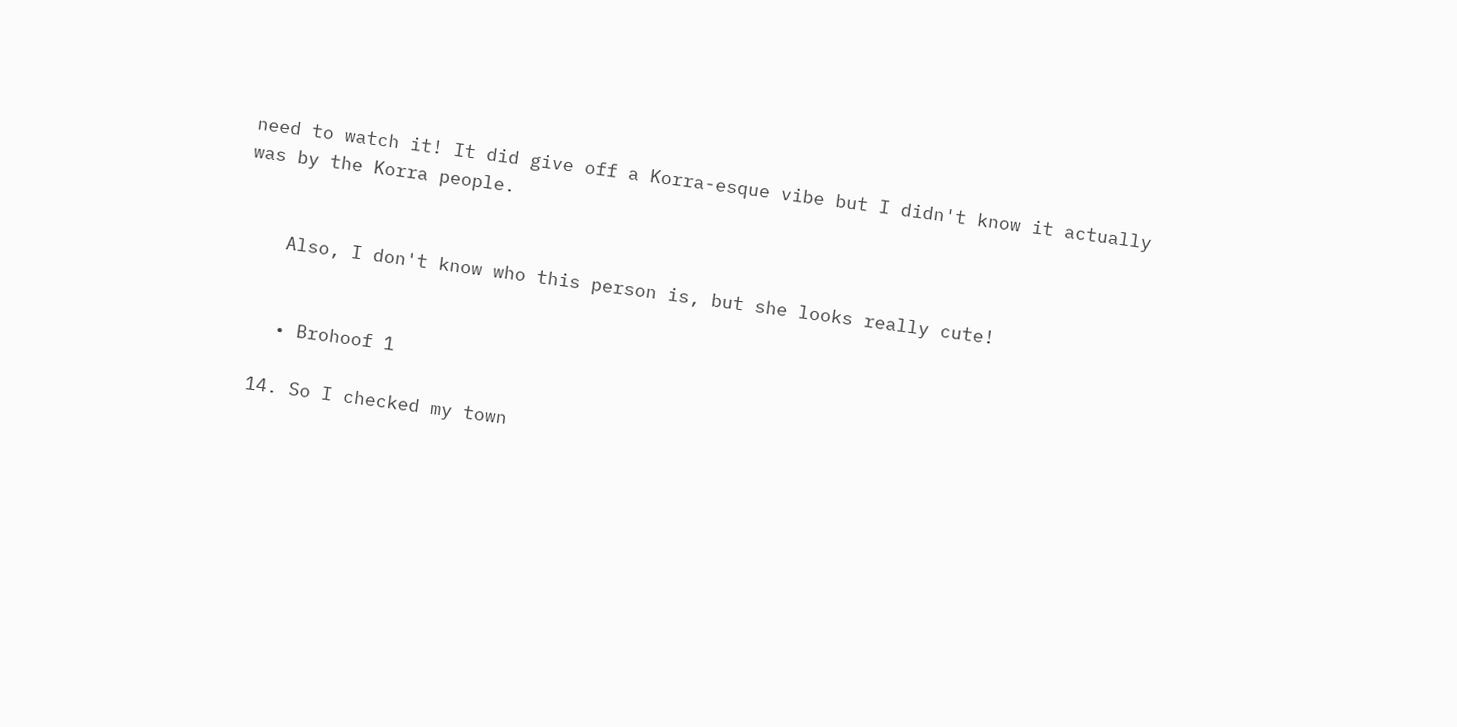need to watch it! It did give off a Korra-esque vibe but I didn't know it actually was by the Korra people.


    Also, I don't know who this person is, but she looks really cute!


    • Brohoof 1

  14. So I checked my town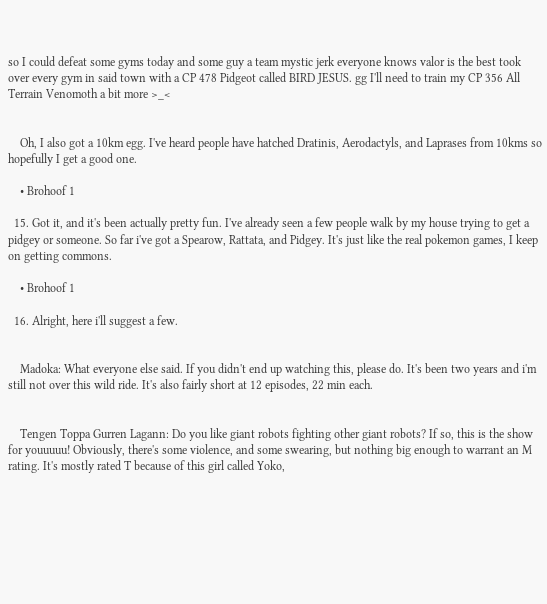so I could defeat some gyms today and some guy a team mystic jerk everyone knows valor is the best took over every gym in said town with a CP 478 Pidgeot called BIRD JESUS. gg I'll need to train my CP 356 All Terrain Venomoth a bit more >_<


    Oh, I also got a 10km egg. I've heard people have hatched Dratinis, Aerodactyls, and Laprases from 10kms so hopefully I get a good one.

    • Brohoof 1

  15. Got it, and it's been actually pretty fun. I've already seen a few people walk by my house trying to get a pidgey or someone. So far i've got a Spearow, Rattata, and Pidgey. It's just like the real pokemon games, I keep on getting commons.

    • Brohoof 1

  16. Alright, here i'll suggest a few.


    Madoka: What everyone else said. If you didn't end up watching this, please do. It's been two years and i'm still not over this wild ride. It's also fairly short at 12 episodes, 22 min each.


    Tengen Toppa Gurren Lagann: Do you like giant robots fighting other giant robots? If so, this is the show for youuuuu! Obviously, there's some violence, and some swearing, but nothing big enough to warrant an M rating. It's mostly rated T because of this girl called Yoko,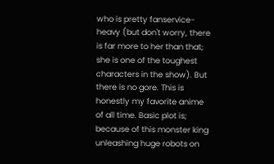who is pretty fanservice-heavy (but don't worry, there is far more to her than that; she is one of the toughest characters in the show). But there is no gore. This is honestly my favorite anime of all time. Basic plot is; because of this monster king unleashing huge robots on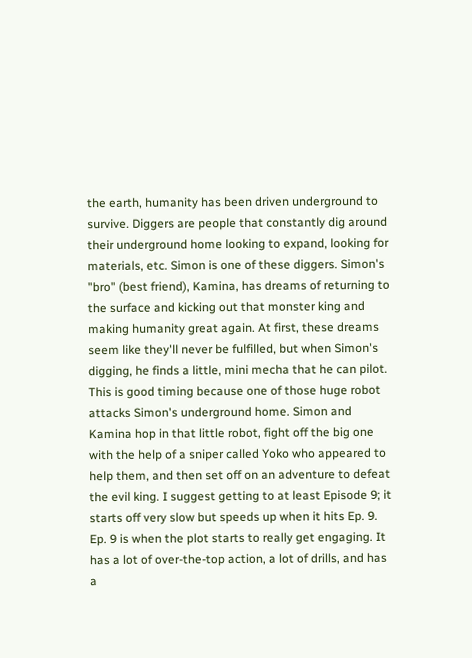the earth, humanity has been driven underground to survive. Diggers are people that constantly dig around their underground home looking to expand, looking for materials, etc. Simon is one of these diggers. Simon's "bro" (best friend), Kamina, has dreams of returning to the surface and kicking out that monster king and making humanity great again. At first, these dreams seem like they'll never be fulfilled, but when Simon's digging, he finds a little, mini mecha that he can pilot. This is good timing because one of those huge robot attacks Simon's underground home. Simon and Kamina hop in that little robot, fight off the big one with the help of a sniper called Yoko who appeared to help them, and then set off on an adventure to defeat the evil king. I suggest getting to at least Episode 9; it starts off very slow but speeds up when it hits Ep. 9. Ep. 9 is when the plot starts to really get engaging. It has a lot of over-the-top action, a lot of drills, and has a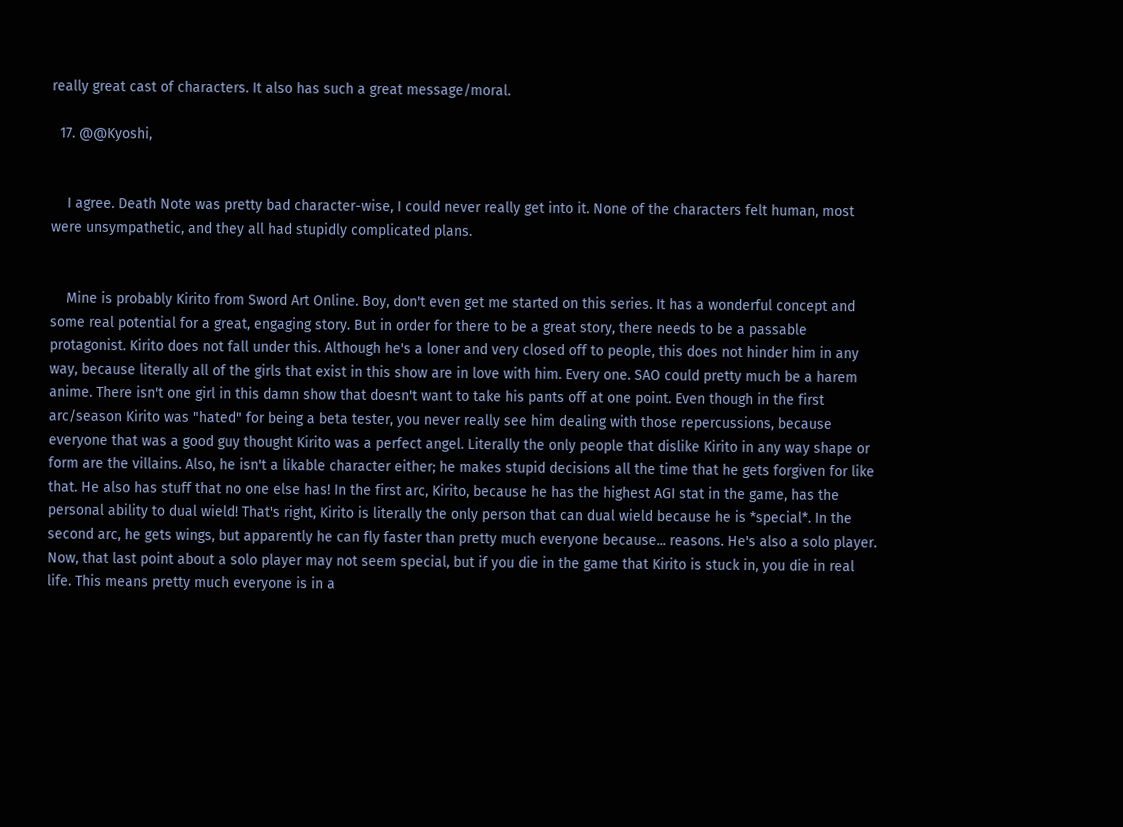really great cast of characters. It also has such a great message/moral.

  17. @@Kyoshi,


    I agree. Death Note was pretty bad character-wise, I could never really get into it. None of the characters felt human, most were unsympathetic, and they all had stupidly complicated plans.


    Mine is probably Kirito from Sword Art Online. Boy, don't even get me started on this series. It has a wonderful concept and some real potential for a great, engaging story. But in order for there to be a great story, there needs to be a passable protagonist. Kirito does not fall under this. Although he's a loner and very closed off to people, this does not hinder him in any way, because literally all of the girls that exist in this show are in love with him. Every one. SAO could pretty much be a harem anime. There isn't one girl in this damn show that doesn't want to take his pants off at one point. Even though in the first arc/season Kirito was "hated" for being a beta tester, you never really see him dealing with those repercussions, because everyone that was a good guy thought Kirito was a perfect angel. Literally the only people that dislike Kirito in any way shape or form are the villains. Also, he isn't a likable character either; he makes stupid decisions all the time that he gets forgiven for like that. He also has stuff that no one else has! In the first arc, Kirito, because he has the highest AGI stat in the game, has the personal ability to dual wield! That's right, Kirito is literally the only person that can dual wield because he is *special*. In the second arc, he gets wings, but apparently he can fly faster than pretty much everyone because... reasons. He's also a solo player. Now, that last point about a solo player may not seem special, but if you die in the game that Kirito is stuck in, you die in real life. This means pretty much everyone is in a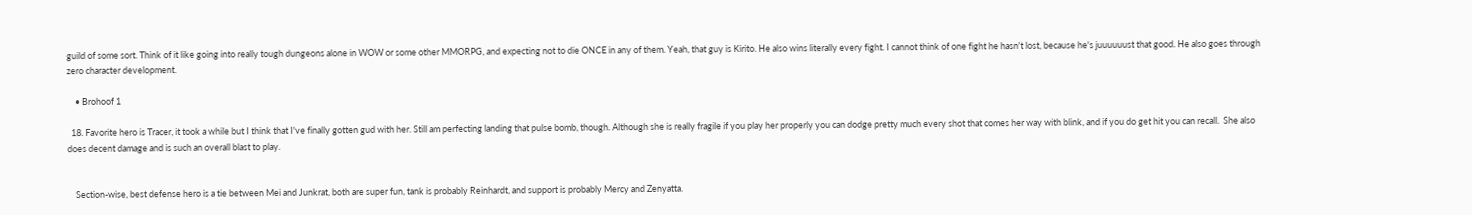guild of some sort. Think of it like going into really tough dungeons alone in WOW or some other MMORPG, and expecting not to die ONCE in any of them. Yeah, that guy is Kirito. He also wins literally every fight. I cannot think of one fight he hasn't lost, because he's juuuuuust that good. He also goes through zero character development.

    • Brohoof 1

  18. Favorite hero is Tracer, it took a while but I think that I've finally gotten gud with her. Still am perfecting landing that pulse bomb, though. Although she is really fragile if you play her properly you can dodge pretty much every shot that comes her way with blink, and if you do get hit you can recall.  She also does decent damage and is such an overall blast to play.


    Section-wise, best defense hero is a tie between Mei and Junkrat, both are super fun, tank is probably Reinhardt, and support is probably Mercy and Zenyatta.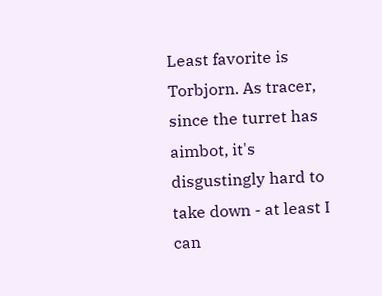Least favorite is Torbjorn. As tracer, since the turret has aimbot, it's disgustingly hard to take down - at least I can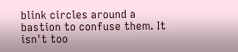blink circles around a bastion to confuse them. It isn't too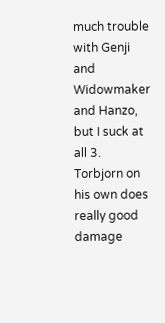much trouble with Genji and Widowmaker and Hanzo, but I suck at all 3. Torbjorn on his own does really good damage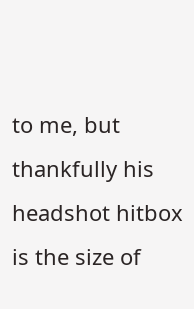to me, but thankfully his headshot hitbox is the size of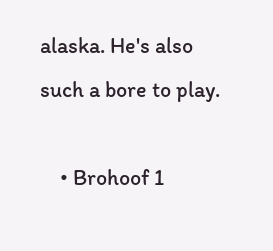alaska. He's also such a bore to play.

    • Brohoof 1